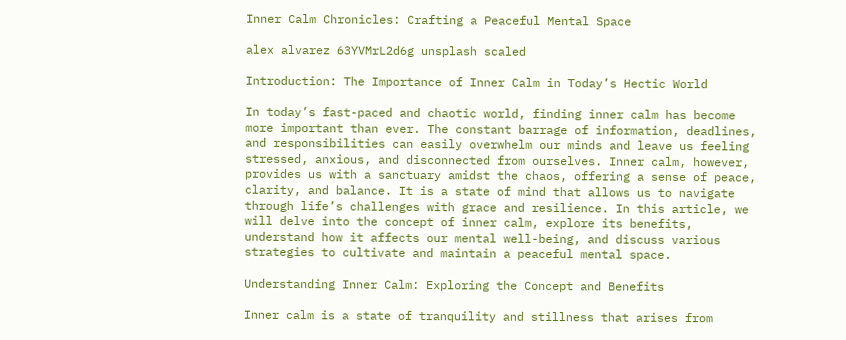Inner Calm Chronicles: Crafting a Peaceful Mental Space

alex alvarez 63YVMrL2d6g unsplash scaled

Introduction: The Importance of Inner Calm in Today’s Hectic World

In today’s fast-paced and chaotic world, finding inner calm has become more important than ever. The constant barrage of information, deadlines, and responsibilities can easily overwhelm our minds and leave us feeling stressed, anxious, and disconnected from ourselves. Inner calm, however, provides us with a sanctuary amidst the chaos, offering a sense of peace, clarity, and balance. It is a state of mind that allows us to navigate through life’s challenges with grace and resilience. In this article, we will delve into the concept of inner calm, explore its benefits, understand how it affects our mental well-being, and discuss various strategies to cultivate and maintain a peaceful mental space.

Understanding Inner Calm: Exploring the Concept and Benefits

Inner calm is a state of tranquility and stillness that arises from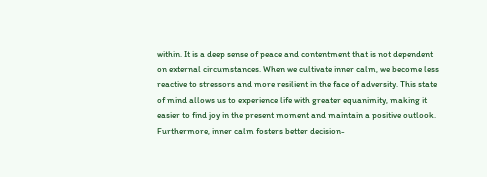within. It is a deep sense of peace and contentment that is not dependent on external circumstances. When we cultivate inner calm, we become less reactive to stressors and more resilient in the face of adversity. This state of mind allows us to experience life with greater equanimity, making it easier to find joy in the present moment and maintain a positive outlook. Furthermore, inner calm fosters better decision-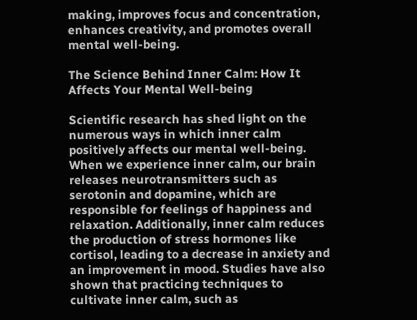making, improves focus and concentration, enhances creativity, and promotes overall mental well-being.

The Science Behind Inner Calm: How It Affects Your Mental Well-being

Scientific research has shed light on the numerous ways in which inner calm positively affects our mental well-being. When we experience inner calm, our brain releases neurotransmitters such as serotonin and dopamine, which are responsible for feelings of happiness and relaxation. Additionally, inner calm reduces the production of stress hormones like cortisol, leading to a decrease in anxiety and an improvement in mood. Studies have also shown that practicing techniques to cultivate inner calm, such as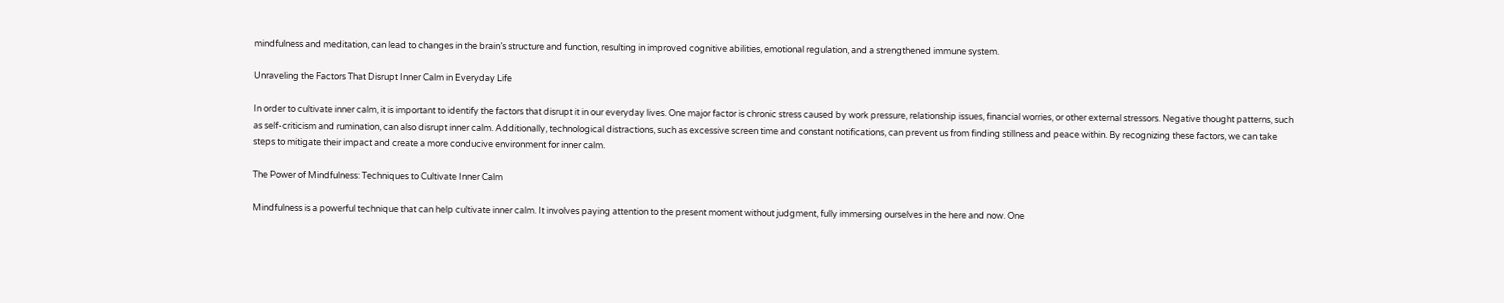mindfulness and meditation, can lead to changes in the brain’s structure and function, resulting in improved cognitive abilities, emotional regulation, and a strengthened immune system.

Unraveling the Factors That Disrupt Inner Calm in Everyday Life

In order to cultivate inner calm, it is important to identify the factors that disrupt it in our everyday lives. One major factor is chronic stress caused by work pressure, relationship issues, financial worries, or other external stressors. Negative thought patterns, such as self-criticism and rumination, can also disrupt inner calm. Additionally, technological distractions, such as excessive screen time and constant notifications, can prevent us from finding stillness and peace within. By recognizing these factors, we can take steps to mitigate their impact and create a more conducive environment for inner calm.

The Power of Mindfulness: Techniques to Cultivate Inner Calm

Mindfulness is a powerful technique that can help cultivate inner calm. It involves paying attention to the present moment without judgment, fully immersing ourselves in the here and now. One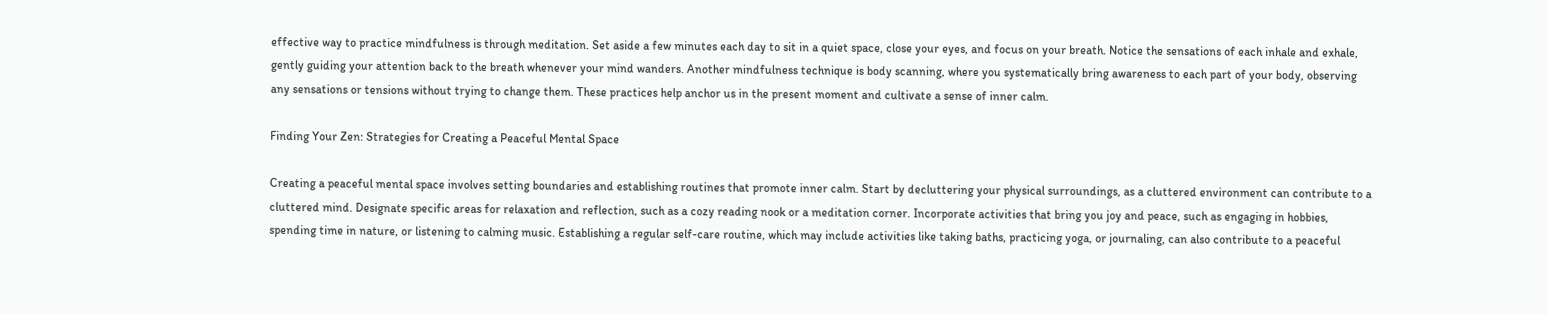effective way to practice mindfulness is through meditation. Set aside a few minutes each day to sit in a quiet space, close your eyes, and focus on your breath. Notice the sensations of each inhale and exhale, gently guiding your attention back to the breath whenever your mind wanders. Another mindfulness technique is body scanning, where you systematically bring awareness to each part of your body, observing any sensations or tensions without trying to change them. These practices help anchor us in the present moment and cultivate a sense of inner calm.

Finding Your Zen: Strategies for Creating a Peaceful Mental Space

Creating a peaceful mental space involves setting boundaries and establishing routines that promote inner calm. Start by decluttering your physical surroundings, as a cluttered environment can contribute to a cluttered mind. Designate specific areas for relaxation and reflection, such as a cozy reading nook or a meditation corner. Incorporate activities that bring you joy and peace, such as engaging in hobbies, spending time in nature, or listening to calming music. Establishing a regular self-care routine, which may include activities like taking baths, practicing yoga, or journaling, can also contribute to a peaceful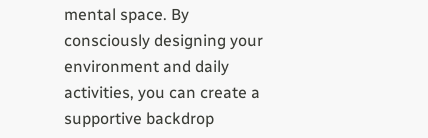mental space. By consciously designing your environment and daily activities, you can create a supportive backdrop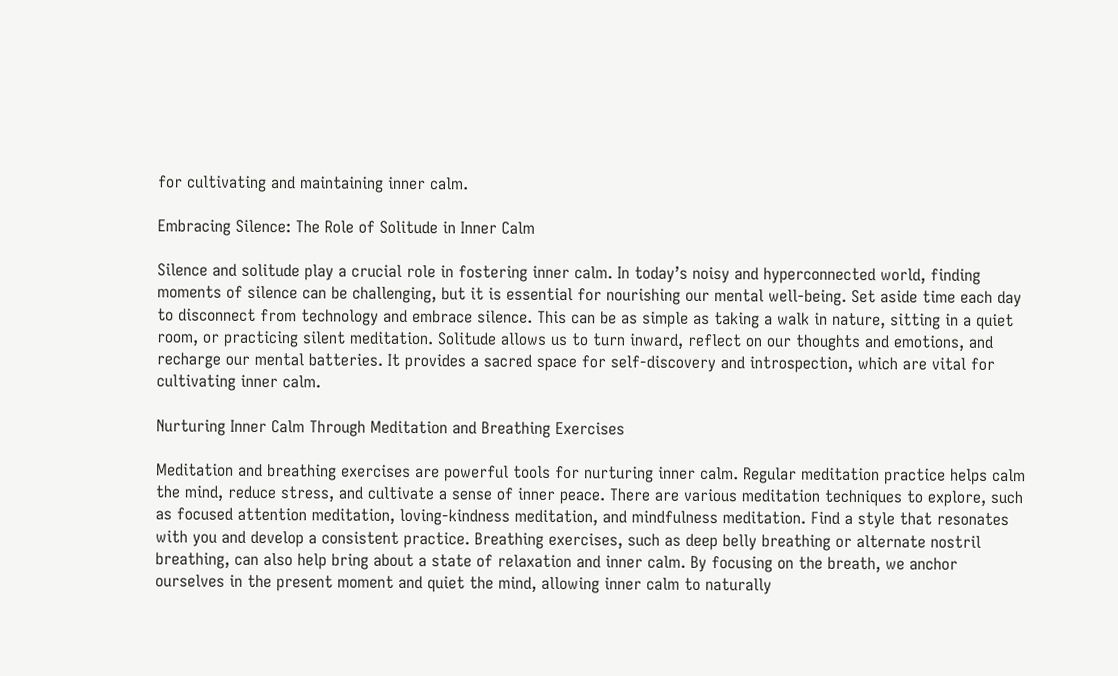for cultivating and maintaining inner calm.

Embracing Silence: The Role of Solitude in Inner Calm

Silence and solitude play a crucial role in fostering inner calm. In today’s noisy and hyperconnected world, finding moments of silence can be challenging, but it is essential for nourishing our mental well-being. Set aside time each day to disconnect from technology and embrace silence. This can be as simple as taking a walk in nature, sitting in a quiet room, or practicing silent meditation. Solitude allows us to turn inward, reflect on our thoughts and emotions, and recharge our mental batteries. It provides a sacred space for self-discovery and introspection, which are vital for cultivating inner calm.

Nurturing Inner Calm Through Meditation and Breathing Exercises

Meditation and breathing exercises are powerful tools for nurturing inner calm. Regular meditation practice helps calm the mind, reduce stress, and cultivate a sense of inner peace. There are various meditation techniques to explore, such as focused attention meditation, loving-kindness meditation, and mindfulness meditation. Find a style that resonates with you and develop a consistent practice. Breathing exercises, such as deep belly breathing or alternate nostril breathing, can also help bring about a state of relaxation and inner calm. By focusing on the breath, we anchor ourselves in the present moment and quiet the mind, allowing inner calm to naturally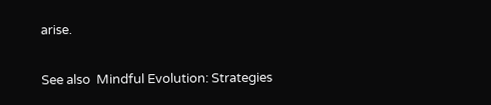arise.

See also  Mindful Evolution: Strategies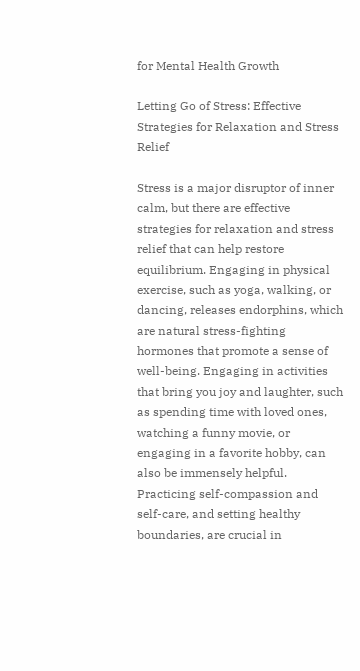for Mental Health Growth

Letting Go of Stress: Effective Strategies for Relaxation and Stress Relief

Stress is a major disruptor of inner calm, but there are effective strategies for relaxation and stress relief that can help restore equilibrium. Engaging in physical exercise, such as yoga, walking, or dancing, releases endorphins, which are natural stress-fighting hormones that promote a sense of well-being. Engaging in activities that bring you joy and laughter, such as spending time with loved ones, watching a funny movie, or engaging in a favorite hobby, can also be immensely helpful. Practicing self-compassion and self-care, and setting healthy boundaries, are crucial in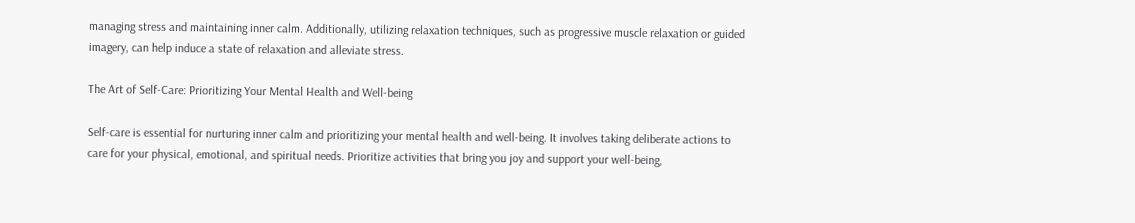managing stress and maintaining inner calm. Additionally, utilizing relaxation techniques, such as progressive muscle relaxation or guided imagery, can help induce a state of relaxation and alleviate stress.

The Art of Self-Care: Prioritizing Your Mental Health and Well-being

Self-care is essential for nurturing inner calm and prioritizing your mental health and well-being. It involves taking deliberate actions to care for your physical, emotional, and spiritual needs. Prioritize activities that bring you joy and support your well-being,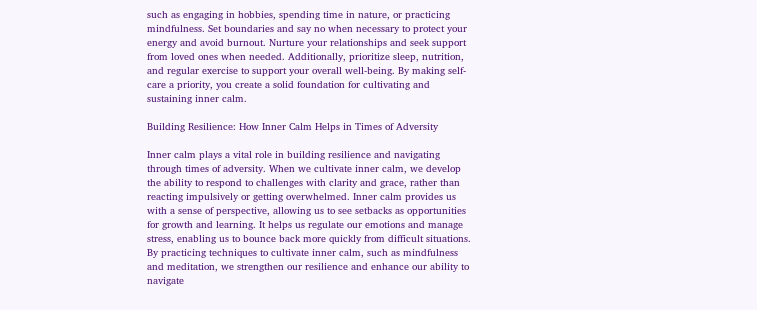such as engaging in hobbies, spending time in nature, or practicing mindfulness. Set boundaries and say no when necessary to protect your energy and avoid burnout. Nurture your relationships and seek support from loved ones when needed. Additionally, prioritize sleep, nutrition, and regular exercise to support your overall well-being. By making self-care a priority, you create a solid foundation for cultivating and sustaining inner calm.

Building Resilience: How Inner Calm Helps in Times of Adversity

Inner calm plays a vital role in building resilience and navigating through times of adversity. When we cultivate inner calm, we develop the ability to respond to challenges with clarity and grace, rather than reacting impulsively or getting overwhelmed. Inner calm provides us with a sense of perspective, allowing us to see setbacks as opportunities for growth and learning. It helps us regulate our emotions and manage stress, enabling us to bounce back more quickly from difficult situations. By practicing techniques to cultivate inner calm, such as mindfulness and meditation, we strengthen our resilience and enhance our ability to navigate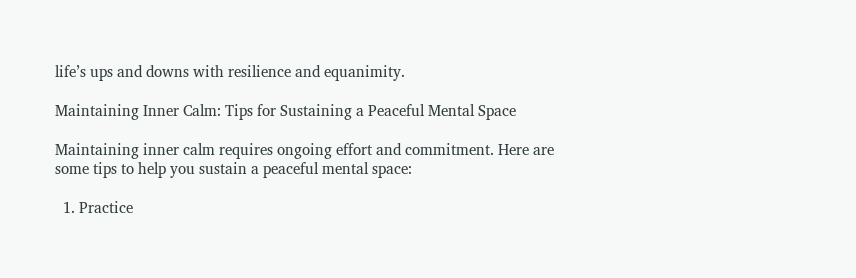life’s ups and downs with resilience and equanimity.

Maintaining Inner Calm: Tips for Sustaining a Peaceful Mental Space

Maintaining inner calm requires ongoing effort and commitment. Here are some tips to help you sustain a peaceful mental space:

  1. Practice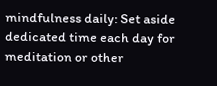mindfulness daily: Set aside dedicated time each day for meditation or other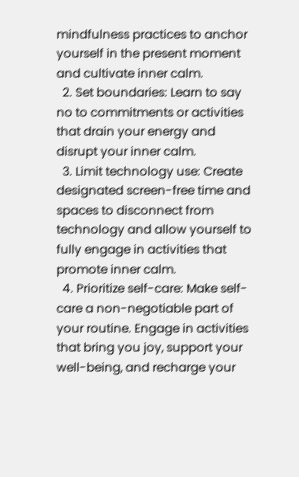mindfulness practices to anchor yourself in the present moment and cultivate inner calm.
  2. Set boundaries: Learn to say no to commitments or activities that drain your energy and disrupt your inner calm.
  3. Limit technology use: Create designated screen-free time and spaces to disconnect from technology and allow yourself to fully engage in activities that promote inner calm.
  4. Prioritize self-care: Make self-care a non-negotiable part of your routine. Engage in activities that bring you joy, support your well-being, and recharge your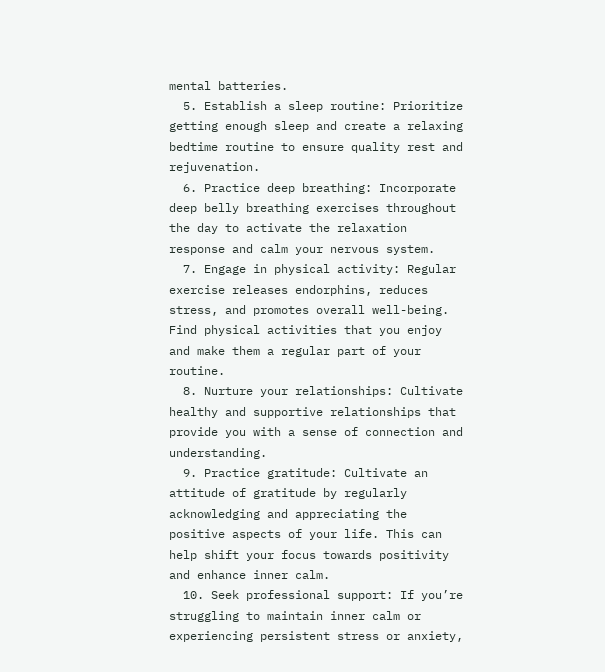mental batteries.
  5. Establish a sleep routine: Prioritize getting enough sleep and create a relaxing bedtime routine to ensure quality rest and rejuvenation.
  6. Practice deep breathing: Incorporate deep belly breathing exercises throughout the day to activate the relaxation response and calm your nervous system.
  7. Engage in physical activity: Regular exercise releases endorphins, reduces stress, and promotes overall well-being. Find physical activities that you enjoy and make them a regular part of your routine.
  8. Nurture your relationships: Cultivate healthy and supportive relationships that provide you with a sense of connection and understanding.
  9. Practice gratitude: Cultivate an attitude of gratitude by regularly acknowledging and appreciating the positive aspects of your life. This can help shift your focus towards positivity and enhance inner calm.
  10. Seek professional support: If you’re struggling to maintain inner calm or experiencing persistent stress or anxiety,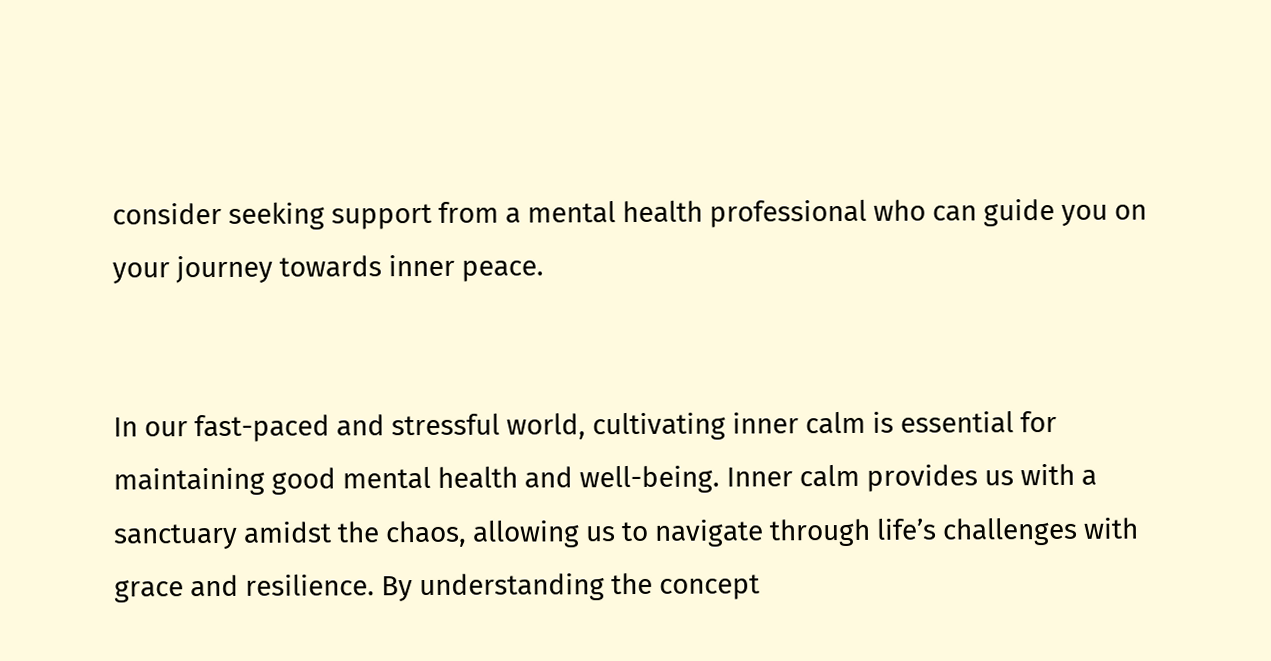consider seeking support from a mental health professional who can guide you on your journey towards inner peace.


In our fast-paced and stressful world, cultivating inner calm is essential for maintaining good mental health and well-being. Inner calm provides us with a sanctuary amidst the chaos, allowing us to navigate through life’s challenges with grace and resilience. By understanding the concept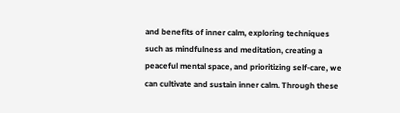and benefits of inner calm, exploring techniques such as mindfulness and meditation, creating a peaceful mental space, and prioritizing self-care, we can cultivate and sustain inner calm. Through these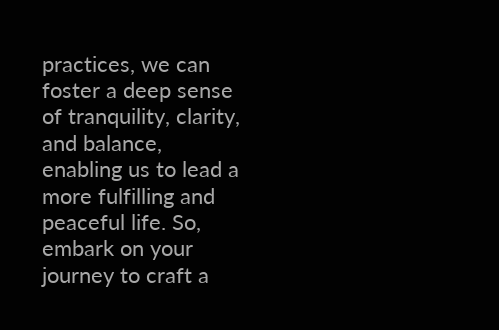practices, we can foster a deep sense of tranquility, clarity, and balance, enabling us to lead a more fulfilling and peaceful life. So, embark on your journey to craft a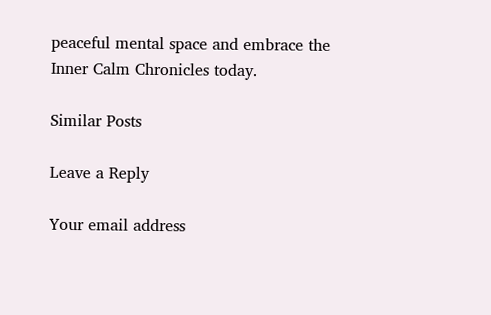peaceful mental space and embrace the Inner Calm Chronicles today.

Similar Posts

Leave a Reply

Your email address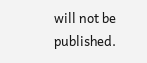will not be published.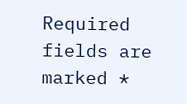Required fields are marked *